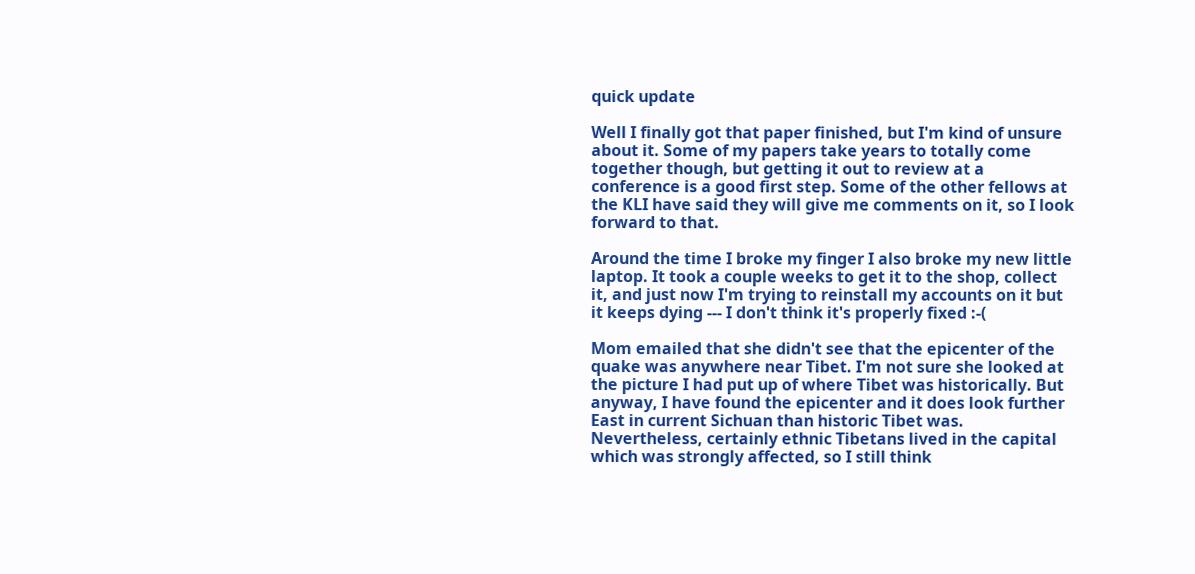quick update

Well I finally got that paper finished, but I'm kind of unsure about it. Some of my papers take years to totally come together though, but getting it out to review at a conference is a good first step. Some of the other fellows at the KLI have said they will give me comments on it, so I look forward to that.

Around the time I broke my finger I also broke my new little laptop. It took a couple weeks to get it to the shop, collect it, and just now I'm trying to reinstall my accounts on it but it keeps dying --- I don't think it's properly fixed :-(

Mom emailed that she didn't see that the epicenter of the quake was anywhere near Tibet. I'm not sure she looked at the picture I had put up of where Tibet was historically. But anyway, I have found the epicenter and it does look further East in current Sichuan than historic Tibet was. Nevertheless, certainly ethnic Tibetans lived in the capital which was strongly affected, so I still think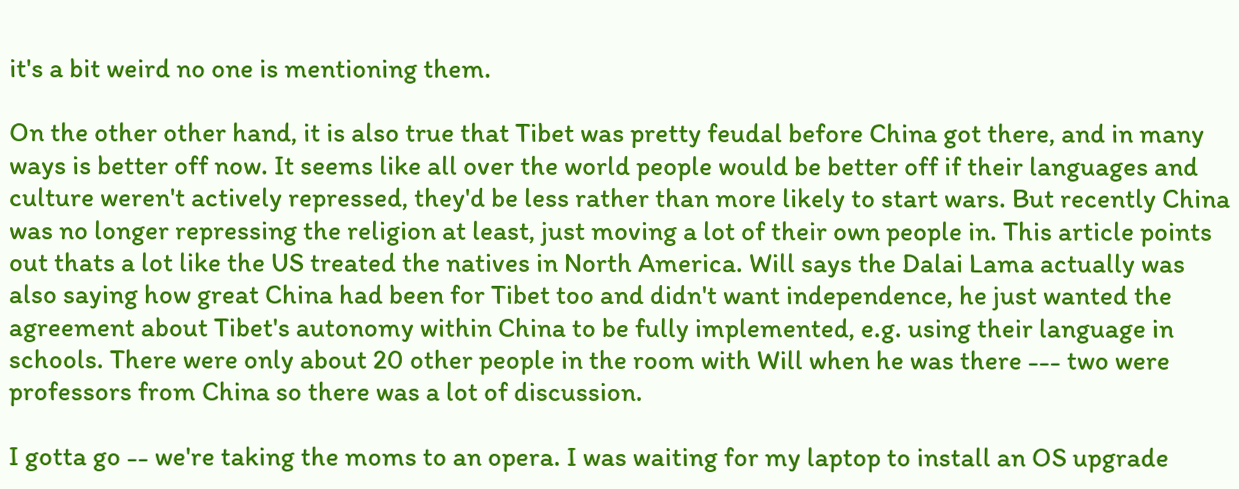it's a bit weird no one is mentioning them.

On the other other hand, it is also true that Tibet was pretty feudal before China got there, and in many ways is better off now. It seems like all over the world people would be better off if their languages and culture weren't actively repressed, they'd be less rather than more likely to start wars. But recently China was no longer repressing the religion at least, just moving a lot of their own people in. This article points out thats a lot like the US treated the natives in North America. Will says the Dalai Lama actually was also saying how great China had been for Tibet too and didn't want independence, he just wanted the agreement about Tibet's autonomy within China to be fully implemented, e.g. using their language in schools. There were only about 20 other people in the room with Will when he was there --- two were professors from China so there was a lot of discussion.

I gotta go -- we're taking the moms to an opera. I was waiting for my laptop to install an OS upgrade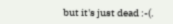but it's just dead :-(.